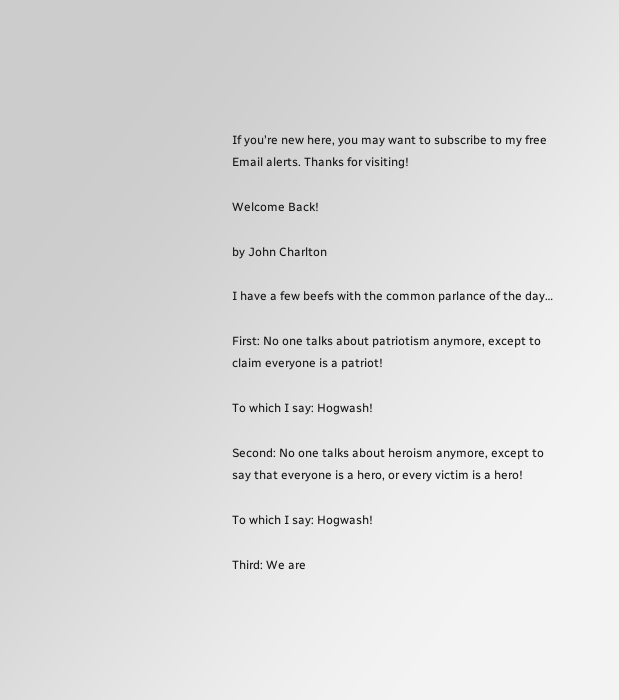If you're new here, you may want to subscribe to my free Email alerts. Thanks for visiting!

Welcome Back!

by John Charlton

I have a few beefs with the common parlance of the day…

First: No one talks about patriotism anymore, except to claim everyone is a patriot!

To which I say: Hogwash!

Second: No one talks about heroism anymore, except to say that everyone is a hero, or every victim is a hero!

To which I say: Hogwash!

Third: We are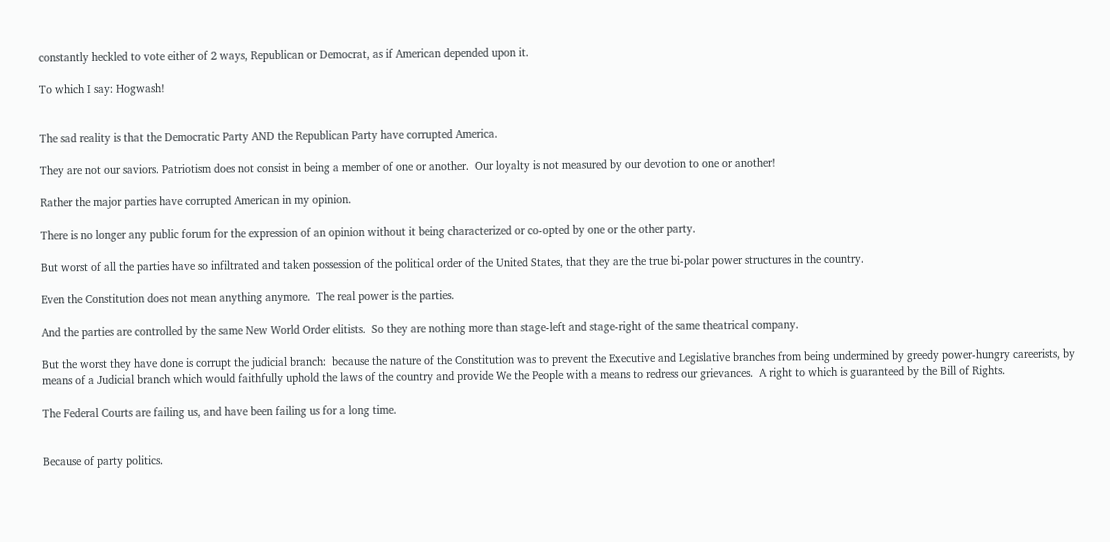constantly heckled to vote either of 2 ways, Republican or Democrat, as if American depended upon it.

To which I say: Hogwash!


The sad reality is that the Democratic Party AND the Republican Party have corrupted America.

They are not our saviors. Patriotism does not consist in being a member of one or another.  Our loyalty is not measured by our devotion to one or another!

Rather the major parties have corrupted American in my opinion.

There is no longer any public forum for the expression of an opinion without it being characterized or co-opted by one or the other party.

But worst of all the parties have so infiltrated and taken possession of the political order of the United States, that they are the true bi-polar power structures in the country.

Even the Constitution does not mean anything anymore.  The real power is the parties.

And the parties are controlled by the same New World Order elitists.  So they are nothing more than stage-left and stage-right of the same theatrical company.

But the worst they have done is corrupt the judicial branch:  because the nature of the Constitution was to prevent the Executive and Legislative branches from being undermined by greedy power-hungry careerists, by means of a Judicial branch which would faithfully uphold the laws of the country and provide We the People with a means to redress our grievances.  A right to which is guaranteed by the Bill of Rights.

The Federal Courts are failing us, and have been failing us for a long time.


Because of party politics.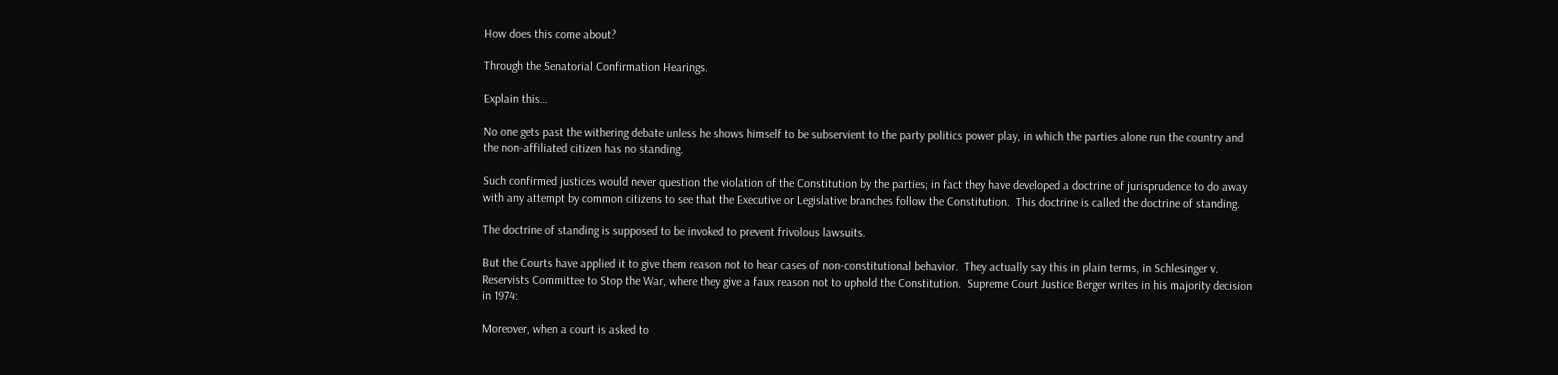How does this come about?

Through the Senatorial Confirmation Hearings.

Explain this…

No one gets past the withering debate unless he shows himself to be subservient to the party politics power play, in which the parties alone run the country and the non-affiliated citizen has no standing.

Such confirmed justices would never question the violation of the Constitution by the parties; in fact they have developed a doctrine of jurisprudence to do away with any attempt by common citizens to see that the Executive or Legislative branches follow the Constitution.  This doctrine is called the doctrine of standing.

The doctrine of standing is supposed to be invoked to prevent frivolous lawsuits.

But the Courts have applied it to give them reason not to hear cases of non-constitutional behavior.  They actually say this in plain terms, in Schlesinger v. Reservists Committee to Stop the War, where they give a faux reason not to uphold the Constitution.  Supreme Court Justice Berger writes in his majority decision in 1974:

Moreover, when a court is asked to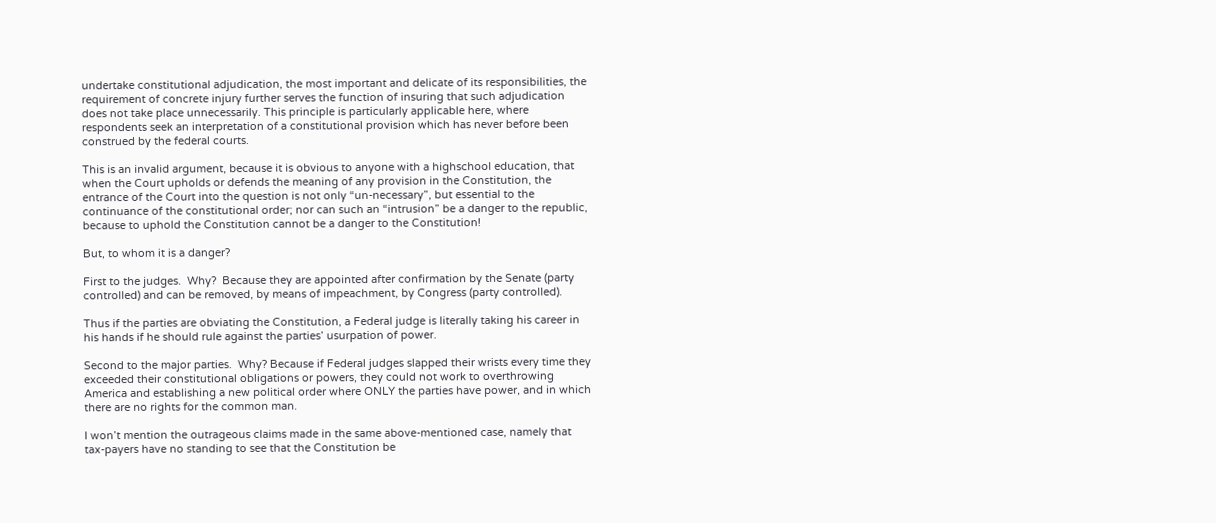undertake constitutional adjudication, the most important and delicate of its responsibilities, the requirement of concrete injury further serves the function of insuring that such adjudication does not take place unnecessarily. This principle is particularly applicable here, where respondents seek an interpretation of a constitutional provision which has never before been construed by the federal courts.

This is an invalid argument, because it is obvious to anyone with a highschool education, that when the Court upholds or defends the meaning of any provision in the Constitution, the entrance of the Court into the question is not only “un-necessary”, but essential to the continuance of the constitutional order; nor can such an “intrusion” be a danger to the republic, because to uphold the Constitution cannot be a danger to the Constitution!

But, to whom it is a danger?

First to the judges.  Why?  Because they are appointed after confirmation by the Senate (party controlled) and can be removed, by means of impeachment, by Congress (party controlled).

Thus if the parties are obviating the Constitution, a Federal judge is literally taking his career in his hands if he should rule against the parties’ usurpation of power.

Second to the major parties.  Why? Because if Federal judges slapped their wrists every time they exceeded their constitutional obligations or powers, they could not work to overthrowing America and establishing a new political order where ONLY the parties have power, and in which there are no rights for the common man.

I won’t mention the outrageous claims made in the same above-mentioned case, namely that tax-payers have no standing to see that the Constitution be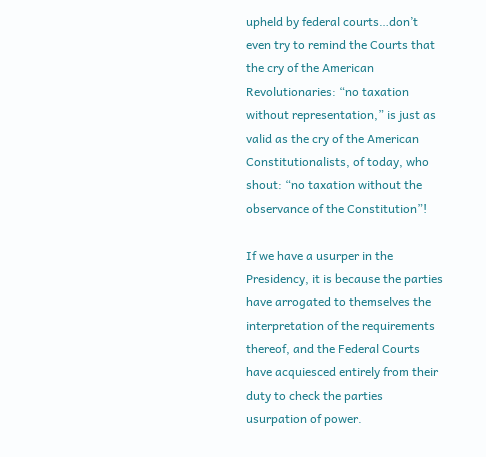upheld by federal courts…don’t even try to remind the Courts that the cry of the American Revolutionaries: “no taxation without representation,” is just as valid as the cry of the American Constitutionalists, of today, who shout: “no taxation without the observance of the Constitution”!

If we have a usurper in the Presidency, it is because the parties have arrogated to themselves the interpretation of the requirements thereof, and the Federal Courts have acquiesced entirely from their duty to check the parties usurpation of power.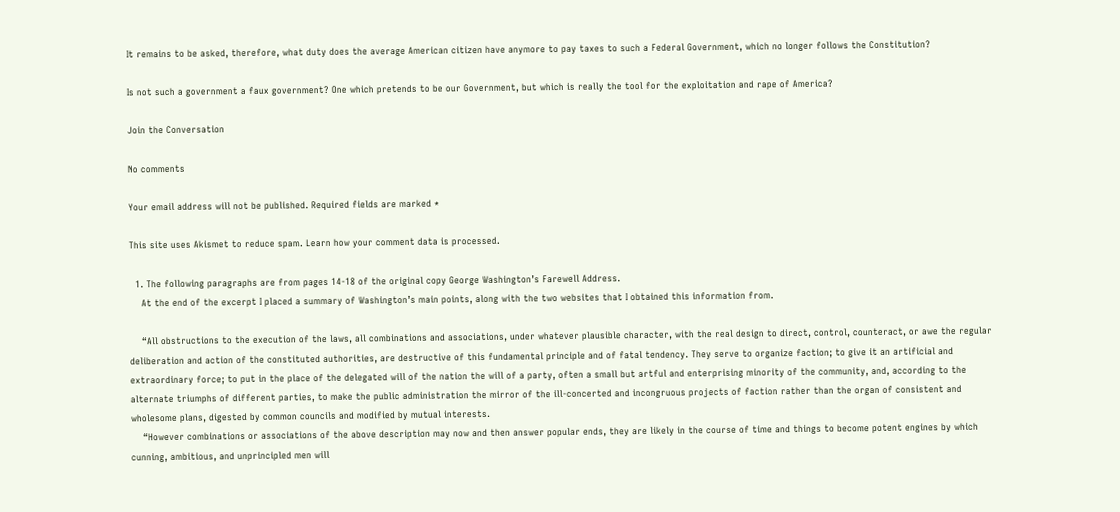It remains to be asked, therefore, what duty does the average American citizen have anymore to pay taxes to such a Federal Government, which no longer follows the Constitution?

Is not such a government a faux government? One which pretends to be our Government, but which is really the tool for the exploitation and rape of America?

Join the Conversation

No comments

Your email address will not be published. Required fields are marked *

This site uses Akismet to reduce spam. Learn how your comment data is processed.

  1. The following paragraphs are from pages 14-18 of the original copy George Washington’s Farewell Address.
    At the end of the excerpt I placed a summary of Washington’s main points, along with the two websites that I obtained this information from.

    “All obstructions to the execution of the laws, all combinations and associations, under whatever plausible character, with the real design to direct, control, counteract, or awe the regular deliberation and action of the constituted authorities, are destructive of this fundamental principle and of fatal tendency. They serve to organize faction; to give it an artificial and extraordinary force; to put in the place of the delegated will of the nation the will of a party, often a small but artful and enterprising minority of the community, and, according to the alternate triumphs of different parties, to make the public administration the mirror of the ill-concerted and incongruous projects of faction rather than the organ of consistent and wholesome plans, digested by common councils and modified by mutual interests.
    “However combinations or associations of the above description may now and then answer popular ends, they are likely in the course of time and things to become potent engines by which cunning, ambitious, and unprincipled men will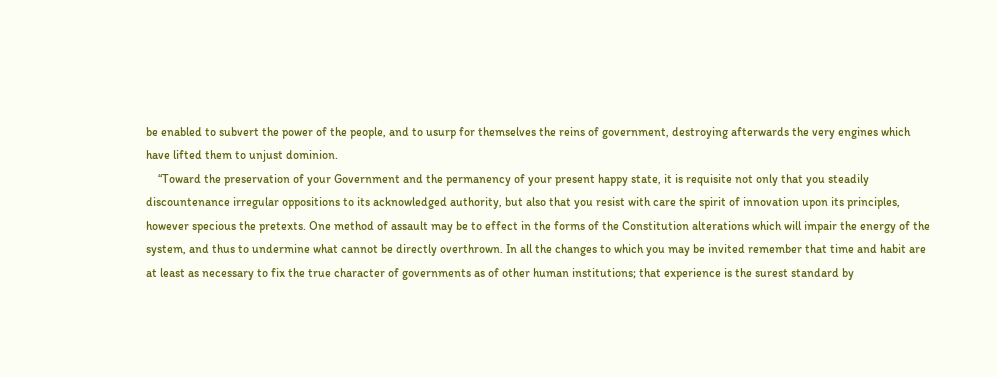be enabled to subvert the power of the people, and to usurp for themselves the reins of government, destroying afterwards the very engines which have lifted them to unjust dominion.
    “Toward the preservation of your Government and the permanency of your present happy state, it is requisite not only that you steadily discountenance irregular oppositions to its acknowledged authority, but also that you resist with care the spirit of innovation upon its principles, however specious the pretexts. One method of assault may be to effect in the forms of the Constitution alterations which will impair the energy of the system, and thus to undermine what cannot be directly overthrown. In all the changes to which you may be invited remember that time and habit are at least as necessary to fix the true character of governments as of other human institutions; that experience is the surest standard by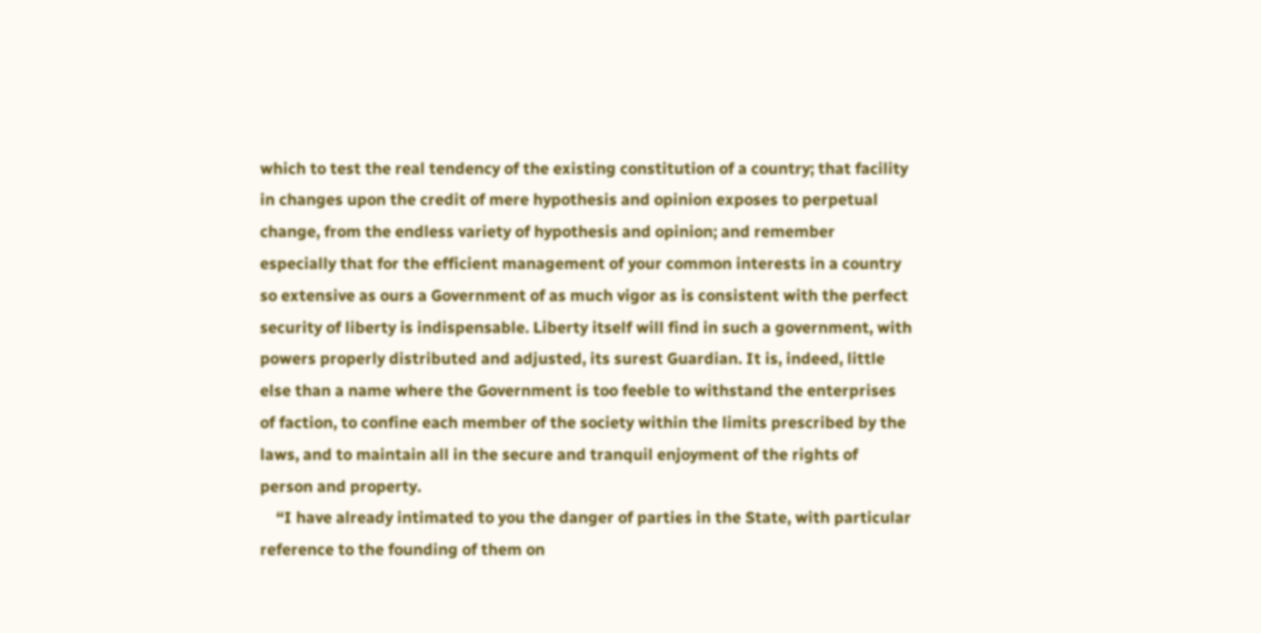which to test the real tendency of the existing constitution of a country; that facility in changes upon the credit of mere hypothesis and opinion exposes to perpetual change, from the endless variety of hypothesis and opinion; and remember especially that for the efficient management of your common interests in a country so extensive as ours a Government of as much vigor as is consistent with the perfect security of liberty is indispensable. Liberty itself will find in such a government, with powers properly distributed and adjusted, its surest Guardian. It is, indeed, little else than a name where the Government is too feeble to withstand the enterprises of faction, to confine each member of the society within the limits prescribed by the laws, and to maintain all in the secure and tranquil enjoyment of the rights of person and property.
    “I have already intimated to you the danger of parties in the State, with particular reference to the founding of them on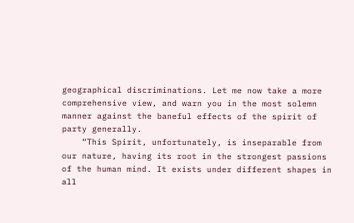geographical discriminations. Let me now take a more comprehensive view, and warn you in the most solemn manner against the baneful effects of the spirit of party generally.
    “This Spirit, unfortunately, is inseparable from our nature, having its root in the strongest passions of the human mind. It exists under different shapes in all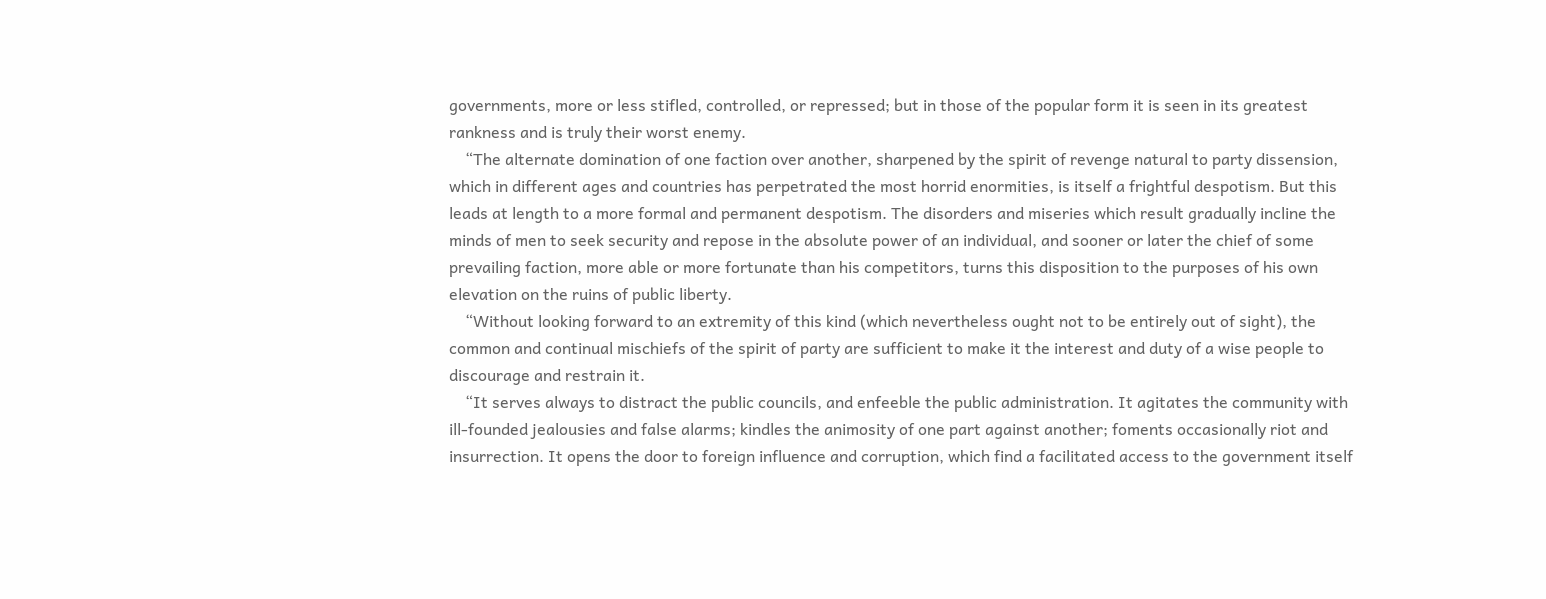governments, more or less stifled, controlled, or repressed; but in those of the popular form it is seen in its greatest rankness and is truly their worst enemy.
    “The alternate domination of one faction over another, sharpened by the spirit of revenge natural to party dissension, which in different ages and countries has perpetrated the most horrid enormities, is itself a frightful despotism. But this leads at length to a more formal and permanent despotism. The disorders and miseries which result gradually incline the minds of men to seek security and repose in the absolute power of an individual, and sooner or later the chief of some prevailing faction, more able or more fortunate than his competitors, turns this disposition to the purposes of his own elevation on the ruins of public liberty.
    “Without looking forward to an extremity of this kind (which nevertheless ought not to be entirely out of sight), the common and continual mischiefs of the spirit of party are sufficient to make it the interest and duty of a wise people to discourage and restrain it.
    “It serves always to distract the public councils, and enfeeble the public administration. It agitates the community with ill-founded jealousies and false alarms; kindles the animosity of one part against another; foments occasionally riot and insurrection. It opens the door to foreign influence and corruption, which find a facilitated access to the government itself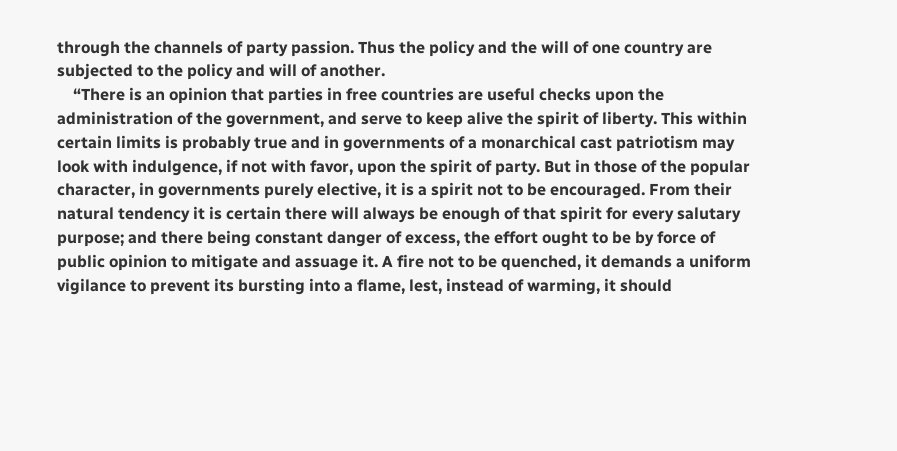through the channels of party passion. Thus the policy and the will of one country are subjected to the policy and will of another.
    “There is an opinion that parties in free countries are useful checks upon the administration of the government, and serve to keep alive the spirit of liberty. This within certain limits is probably true and in governments of a monarchical cast patriotism may look with indulgence, if not with favor, upon the spirit of party. But in those of the popular character, in governments purely elective, it is a spirit not to be encouraged. From their natural tendency it is certain there will always be enough of that spirit for every salutary purpose; and there being constant danger of excess, the effort ought to be by force of public opinion to mitigate and assuage it. A fire not to be quenched, it demands a uniform vigilance to prevent its bursting into a flame, lest, instead of warming, it should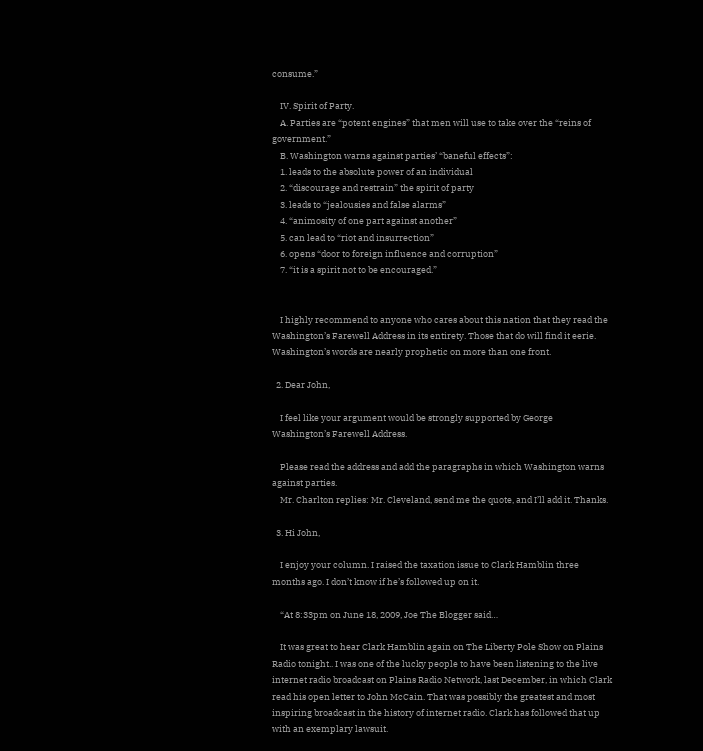consume.”

    IV. Spirit of Party.
    A. Parties are “potent engines” that men will use to take over the “reins of government.”
    B. Washington warns against parties’ “baneful effects”:
    1. leads to the absolute power of an individual
    2. “discourage and restrain” the spirit of party
    3. leads to “jealousies and false alarms”
    4. “animosity of one part against another”
    5. can lead to “riot and insurrection”
    6. opens “door to foreign influence and corruption”
    7. “it is a spirit not to be encouraged.”


    I highly recommend to anyone who cares about this nation that they read the Washington’s Farewell Address in its entirety. Those that do will find it eerie. Washington’s words are nearly prophetic on more than one front.

  2. Dear John,

    I feel like your argument would be strongly supported by George Washington’s Farewell Address.

    Please read the address and add the paragraphs in which Washington warns against parties.
    Mr. Charlton replies: Mr. Cleveland, send me the quote, and I’ll add it. Thanks.

  3. Hi John,

    I enjoy your column. I raised the taxation issue to Clark Hamblin three months ago. I don’t know if he’s followed up on it.

    “At 8:33pm on June 18, 2009, Joe The Blogger said…

    It was great to hear Clark Hamblin again on The Liberty Pole Show on Plains Radio tonight.. I was one of the lucky people to have been listening to the live internet radio broadcast on Plains Radio Network, last December, in which Clark read his open letter to John McCain. That was possibly the greatest and most inspiring broadcast in the history of internet radio. Clark has followed that up with an exemplary lawsuit.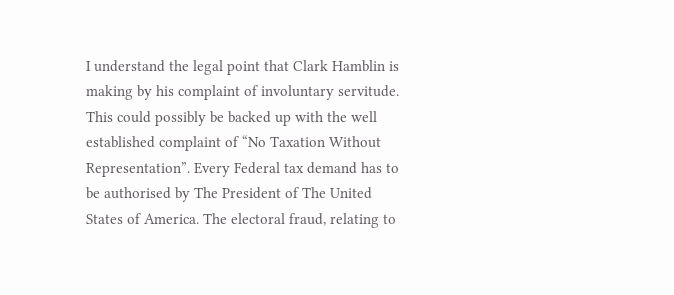I understand the legal point that Clark Hamblin is making by his complaint of involuntary servitude. This could possibly be backed up with the well established complaint of “No Taxation Without Representation”. Every Federal tax demand has to be authorised by The President of The United States of America. The electoral fraud, relating to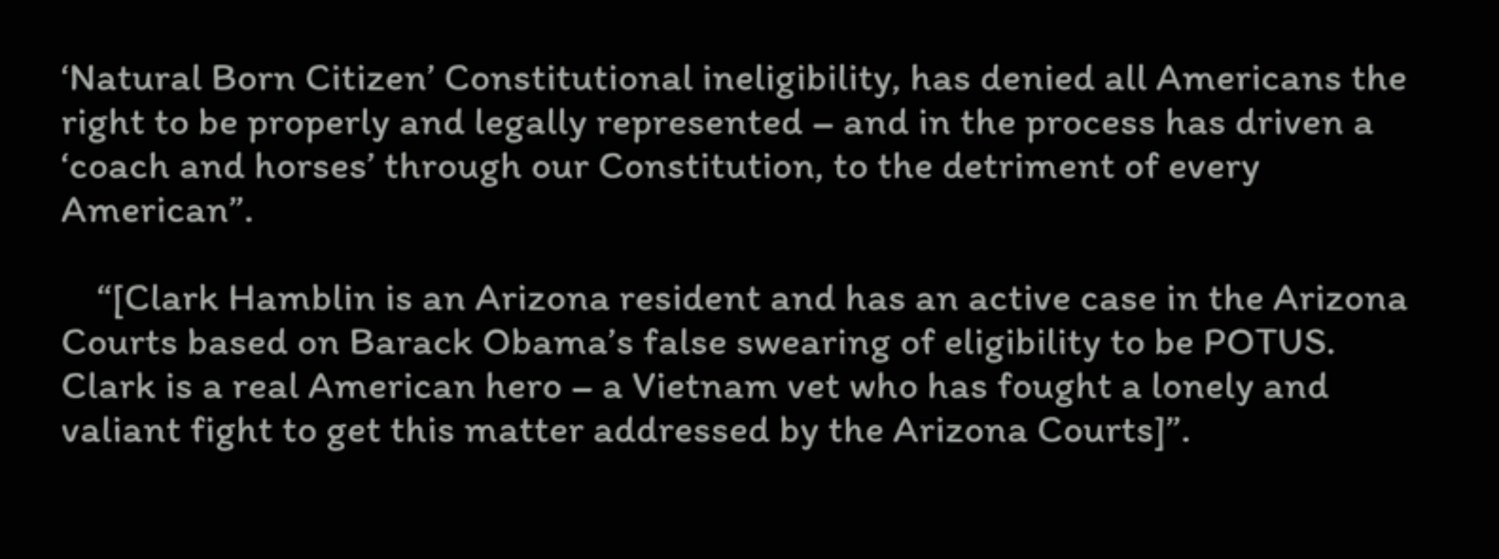‘Natural Born Citizen’ Constitutional ineligibility, has denied all Americans the right to be properly and legally represented – and in the process has driven a ‘coach and horses’ through our Constitution, to the detriment of every American”.

    “[Clark Hamblin is an Arizona resident and has an active case in the Arizona Courts based on Barack Obama’s false swearing of eligibility to be POTUS. Clark is a real American hero – a Vietnam vet who has fought a lonely and valiant fight to get this matter addressed by the Arizona Courts]”.